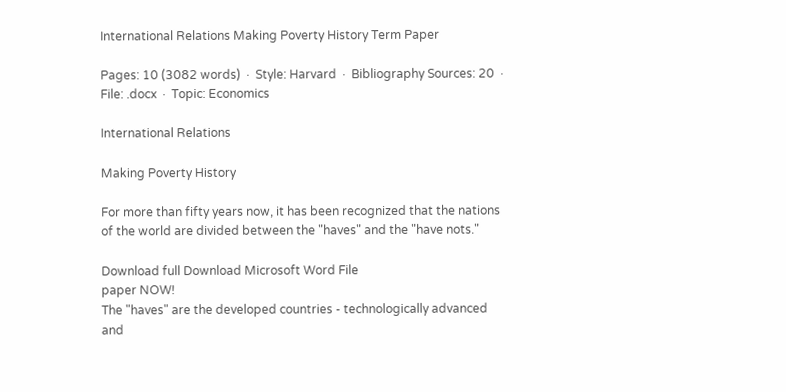International Relations Making Poverty History Term Paper

Pages: 10 (3082 words)  ·  Style: Harvard  ·  Bibliography Sources: 20  ·  File: .docx  ·  Topic: Economics

International Relations

Making Poverty History

For more than fifty years now, it has been recognized that the nations of the world are divided between the "haves" and the "have nots."

Download full Download Microsoft Word File
paper NOW!
The "haves" are the developed countries - technologically advanced and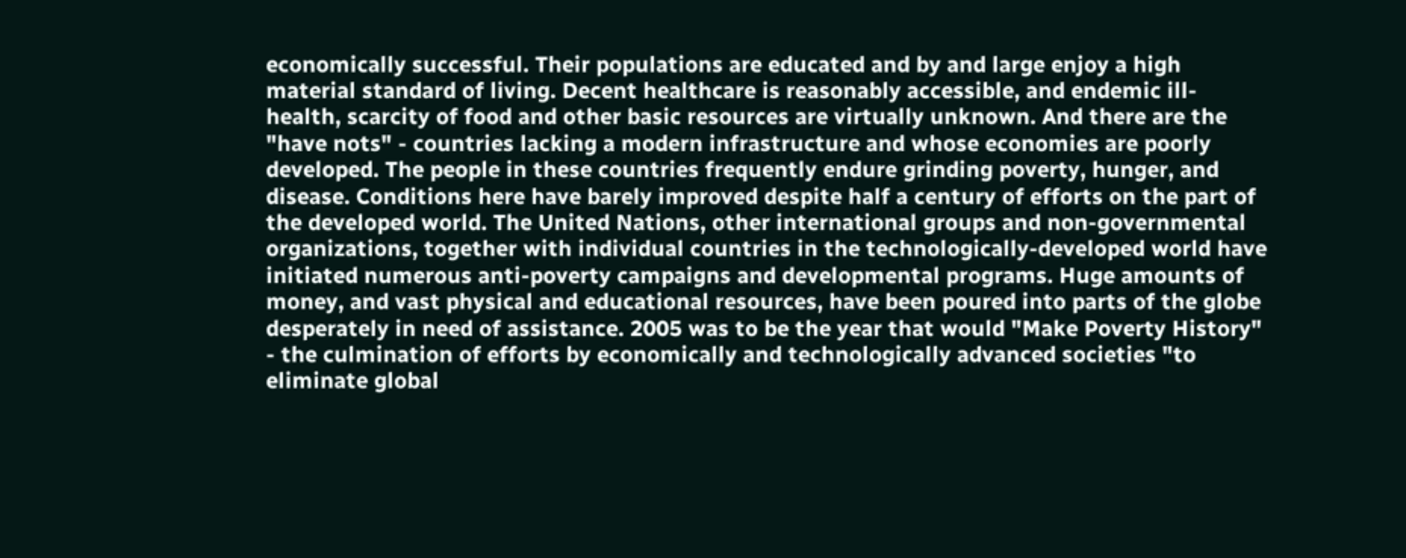economically successful. Their populations are educated and by and large enjoy a high material standard of living. Decent healthcare is reasonably accessible, and endemic ill-health, scarcity of food and other basic resources are virtually unknown. And there are the "have nots" - countries lacking a modern infrastructure and whose economies are poorly developed. The people in these countries frequently endure grinding poverty, hunger, and disease. Conditions here have barely improved despite half a century of efforts on the part of the developed world. The United Nations, other international groups and non-governmental organizations, together with individual countries in the technologically-developed world have initiated numerous anti-poverty campaigns and developmental programs. Huge amounts of money, and vast physical and educational resources, have been poured into parts of the globe desperately in need of assistance. 2005 was to be the year that would "Make Poverty History" - the culmination of efforts by economically and technologically advanced societies "to eliminate global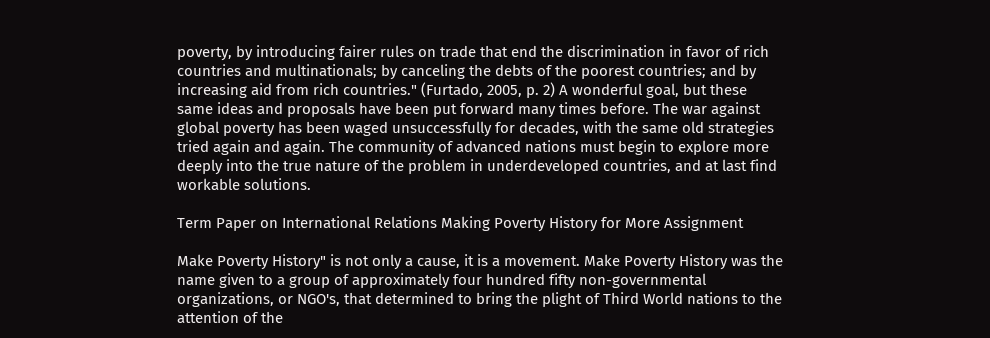poverty, by introducing fairer rules on trade that end the discrimination in favor of rich countries and multinationals; by canceling the debts of the poorest countries; and by increasing aid from rich countries." (Furtado, 2005, p. 2) A wonderful goal, but these same ideas and proposals have been put forward many times before. The war against global poverty has been waged unsuccessfully for decades, with the same old strategies tried again and again. The community of advanced nations must begin to explore more deeply into the true nature of the problem in underdeveloped countries, and at last find workable solutions.

Term Paper on International Relations Making Poverty History for More Assignment

Make Poverty History" is not only a cause, it is a movement. Make Poverty History was the name given to a group of approximately four hundred fifty non-governmental organizations, or NGO's, that determined to bring the plight of Third World nations to the attention of the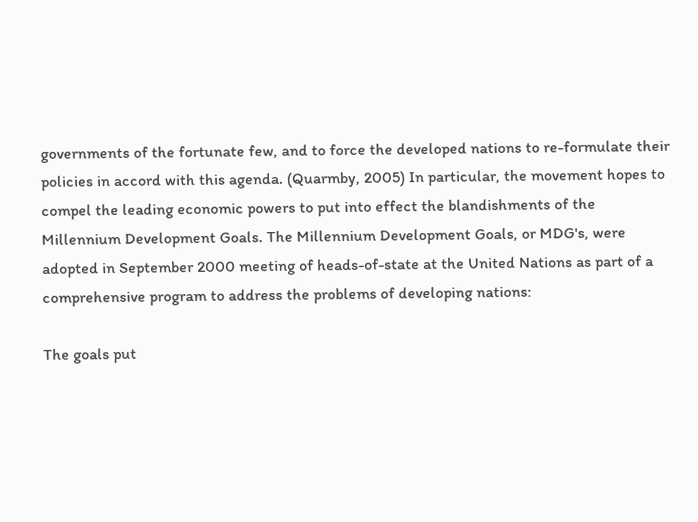governments of the fortunate few, and to force the developed nations to re-formulate their policies in accord with this agenda. (Quarmby, 2005) In particular, the movement hopes to compel the leading economic powers to put into effect the blandishments of the Millennium Development Goals. The Millennium Development Goals, or MDG's, were adopted in September 2000 meeting of heads-of-state at the United Nations as part of a comprehensive program to address the problems of developing nations:

The goals put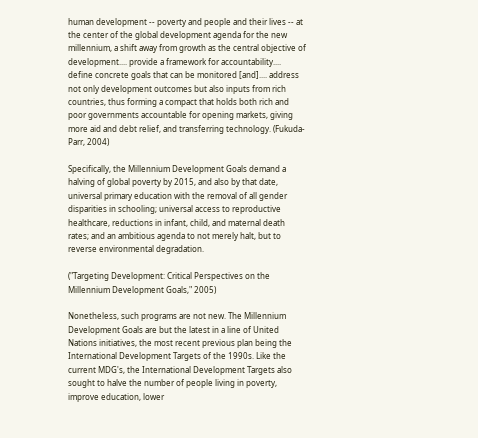human development -- poverty and people and their lives -- at the center of the global development agenda for the new millennium, a shift away from growth as the central objective of development.... provide a framework for accountability.... define concrete goals that can be monitored [and].... address not only development outcomes but also inputs from rich countries, thus forming a compact that holds both rich and poor governments accountable for opening markets, giving more aid and debt relief, and transferring technology. (Fukuda-Parr, 2004)

Specifically, the Millennium Development Goals demand a halving of global poverty by 2015, and also by that date, universal primary education with the removal of all gender disparities in schooling; universal access to reproductive healthcare, reductions in infant, child, and maternal death rates; and an ambitious agenda to not merely halt, but to reverse environmental degradation.

("Targeting Development: Critical Perspectives on the Millennium Development Goals," 2005)

Nonetheless, such programs are not new. The Millennium Development Goals are but the latest in a line of United Nations initiatives, the most recent previous plan being the International Development Targets of the 1990s. Like the current MDG's, the International Development Targets also sought to halve the number of people living in poverty, improve education, lower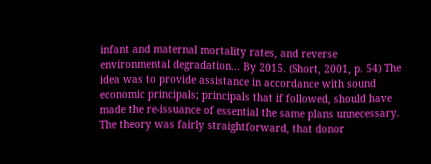infant and maternal mortality rates, and reverse environmental degradation... By 2015. (Short, 2001, p. 54) The idea was to provide assistance in accordance with sound economic principals; principals that if followed, should have made the re-issuance of essential the same plans unnecessary. The theory was fairly straightforward, that donor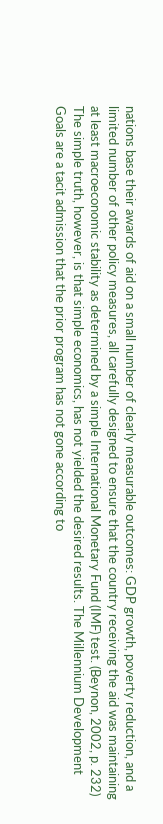nations base their awards of aid on a small number of clearly measurable outcomes: GDP growth, poverty reduction, and a limited number of other policy measures, all carefully designed to ensure that the country receiving the aid was maintaining at least macroeconomic stability as determined by a simple International Monetary Fund (IMF) test. (Beynon, 2002, p. 232) The simple truth, however, is that simple economics, has not yielded the desired results. The Millennium Development Goals are a tacit admission that the prior program has not gone according to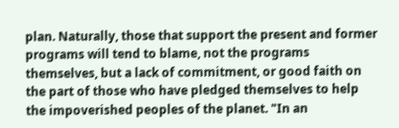plan. Naturally, those that support the present and former programs will tend to blame, not the programs themselves, but a lack of commitment, or good faith on the part of those who have pledged themselves to help the impoverished peoples of the planet. "In an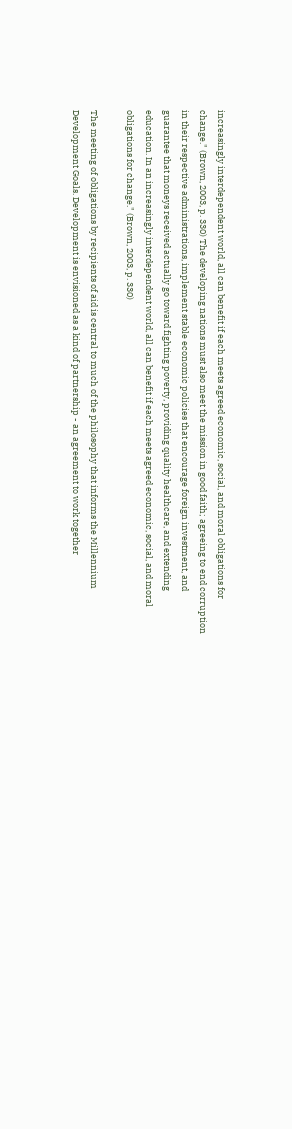increasingly interdependent world, all can benefit if each meets agreed economic, social, and moral obligations for change." (Brown, 2003, p. 330) The developing nations must also meet the mission in good faith; agreeing to end corruption in their respective administrations, implement stable economic policies that encourage foreign investment, and guarantee that moneys received actually go toward fighting poverty, providing quality healthcare, and extending education. In an increasingly interdependent world, all can benefit if each meets agreed economic, social, and moral obligations for change." (Brown, 2003, p. 330)

The meeting of obligations by recipients of aid is central to much of the philosophy that informs the Millennium Development Goals. Development is envisioned as a kind of partnership - an agreement to work together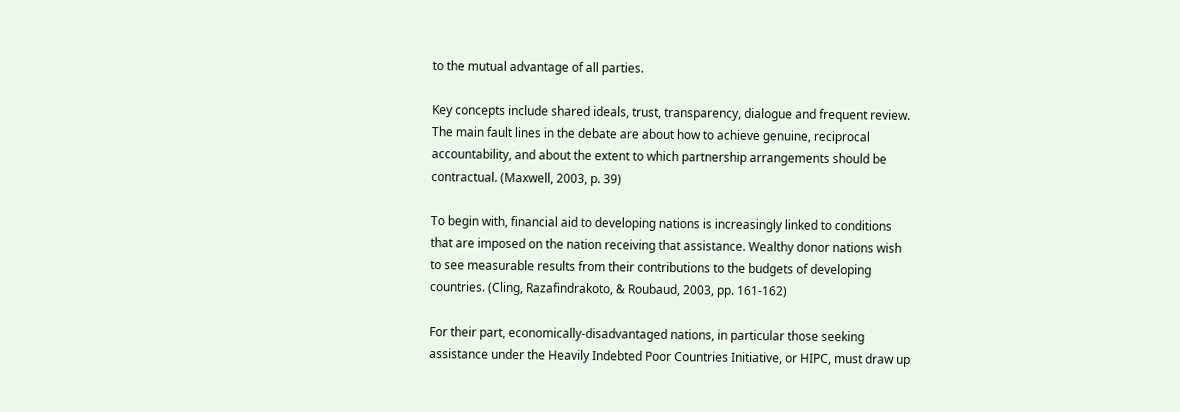to the mutual advantage of all parties.

Key concepts include shared ideals, trust, transparency, dialogue and frequent review. The main fault lines in the debate are about how to achieve genuine, reciprocal accountability, and about the extent to which partnership arrangements should be contractual. (Maxwell, 2003, p. 39)

To begin with, financial aid to developing nations is increasingly linked to conditions that are imposed on the nation receiving that assistance. Wealthy donor nations wish to see measurable results from their contributions to the budgets of developing countries. (Cling, Razafindrakoto, & Roubaud, 2003, pp. 161-162)

For their part, economically-disadvantaged nations, in particular those seeking assistance under the Heavily Indebted Poor Countries Initiative, or HIPC, must draw up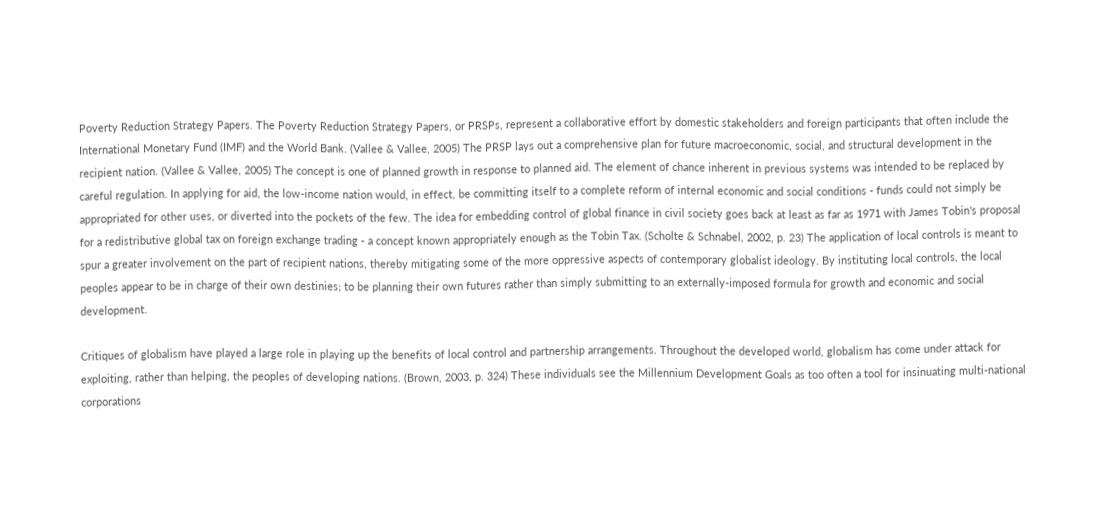Poverty Reduction Strategy Papers. The Poverty Reduction Strategy Papers, or PRSPs, represent a collaborative effort by domestic stakeholders and foreign participants that often include the International Monetary Fund (IMF) and the World Bank. (Vallee & Vallee, 2005) The PRSP lays out a comprehensive plan for future macroeconomic, social, and structural development in the recipient nation. (Vallee & Vallee, 2005) The concept is one of planned growth in response to planned aid. The element of chance inherent in previous systems was intended to be replaced by careful regulation. In applying for aid, the low-income nation would, in effect, be committing itself to a complete reform of internal economic and social conditions - funds could not simply be appropriated for other uses, or diverted into the pockets of the few. The idea for embedding control of global finance in civil society goes back at least as far as 1971 with James Tobin's proposal for a redistributive global tax on foreign exchange trading - a concept known appropriately enough as the Tobin Tax. (Scholte & Schnabel, 2002, p. 23) The application of local controls is meant to spur a greater involvement on the part of recipient nations, thereby mitigating some of the more oppressive aspects of contemporary globalist ideology. By instituting local controls, the local peoples appear to be in charge of their own destinies; to be planning their own futures rather than simply submitting to an externally-imposed formula for growth and economic and social development.

Critiques of globalism have played a large role in playing up the benefits of local control and partnership arrangements. Throughout the developed world, globalism has come under attack for exploiting, rather than helping, the peoples of developing nations. (Brown, 2003, p. 324) These individuals see the Millennium Development Goals as too often a tool for insinuating multi-national corporations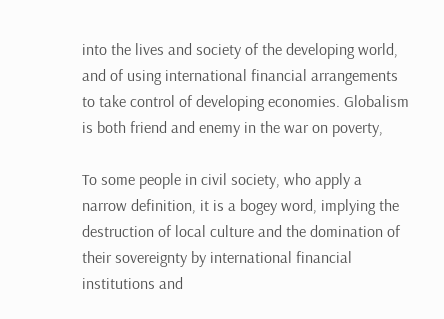into the lives and society of the developing world, and of using international financial arrangements to take control of developing economies. Globalism is both friend and enemy in the war on poverty,

To some people in civil society, who apply a narrow definition, it is a bogey word, implying the destruction of local culture and the domination of their sovereignty by international financial institutions and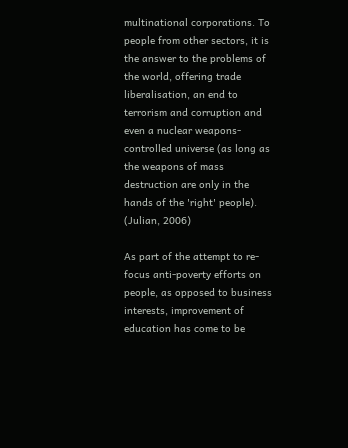multinational corporations. To people from other sectors, it is the answer to the problems of the world, offering trade liberalisation, an end to terrorism and corruption and even a nuclear weapons-controlled universe (as long as the weapons of mass destruction are only in the hands of the 'right' people). (Julian, 2006)

As part of the attempt to re-focus anti-poverty efforts on people, as opposed to business interests, improvement of education has come to be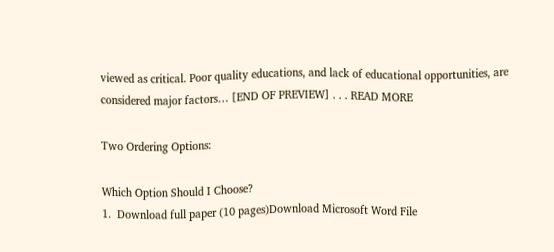viewed as critical. Poor quality educations, and lack of educational opportunities, are considered major factors… [END OF PREVIEW] . . . READ MORE

Two Ordering Options:

Which Option Should I Choose?
1.  Download full paper (10 pages)Download Microsoft Word File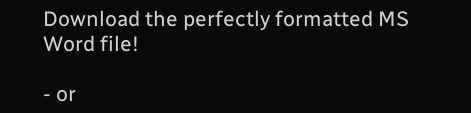Download the perfectly formatted MS Word file!

- or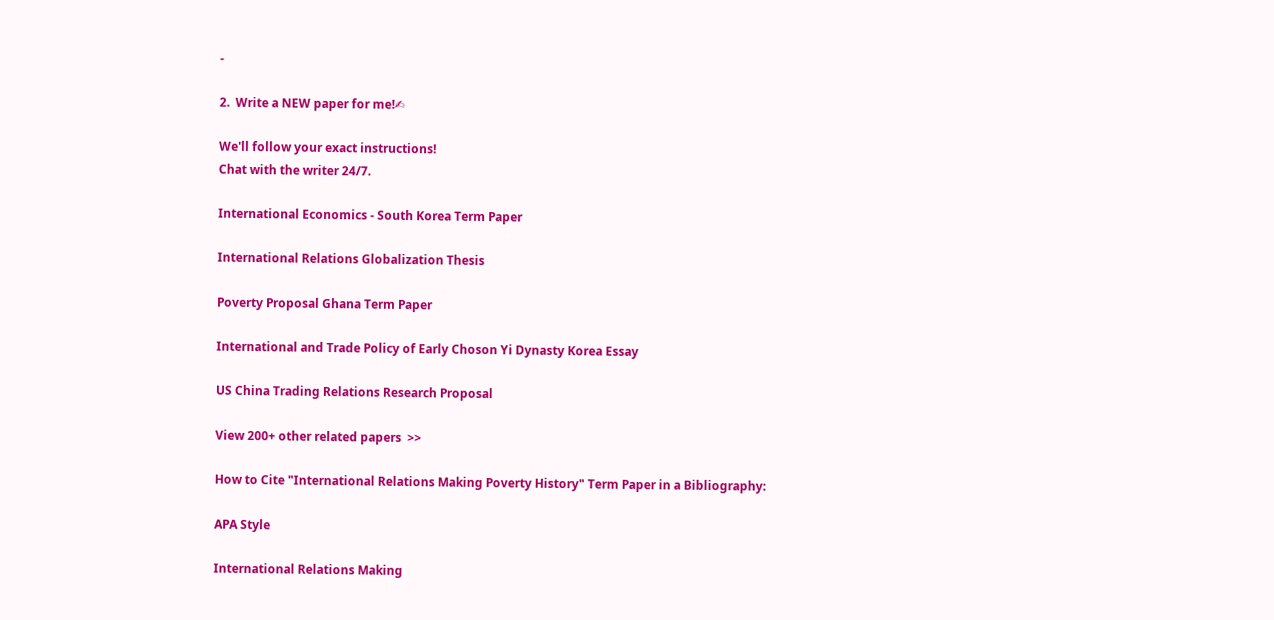-

2.  Write a NEW paper for me!✍

We'll follow your exact instructions!
Chat with the writer 24/7.

International Economics - South Korea Term Paper

International Relations Globalization Thesis

Poverty Proposal Ghana Term Paper

International and Trade Policy of Early Choson Yi Dynasty Korea Essay

US China Trading Relations Research Proposal

View 200+ other related papers  >>

How to Cite "International Relations Making Poverty History" Term Paper in a Bibliography:

APA Style

International Relations Making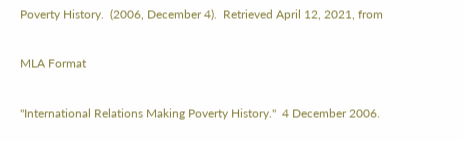Poverty History.  (2006, December 4).  Retrieved April 12, 2021, from

MLA Format

"International Relations Making Poverty History."  4 December 2006.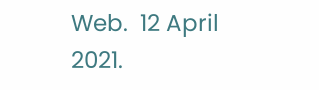Web.  12 April 2021.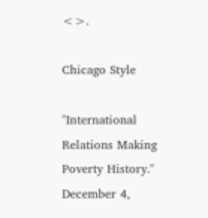<>.

Chicago Style

"International Relations Making Poverty History."  December 4,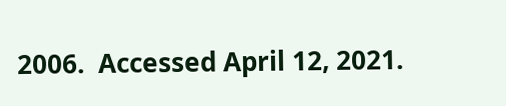2006.  Accessed April 12, 2021.